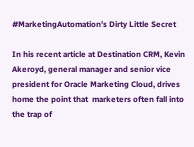#MarketingAutomation’s Dirty Little Secret

In his recent article at Destination CRM, Kevin Akeroyd, general manager and senior vice president for Oracle Marketing Cloud, drives home the point that  marketers often fall into the trap of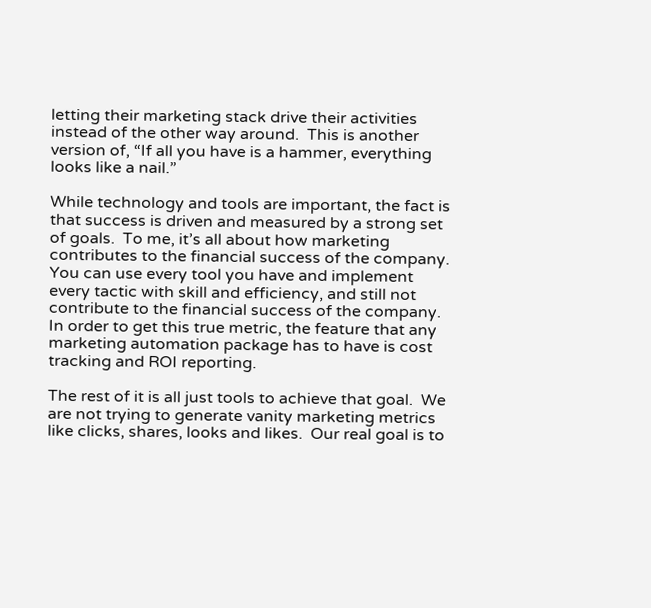letting their marketing stack drive their activities instead of the other way around.  This is another version of, “If all you have is a hammer, everything looks like a nail.”

While technology and tools are important, the fact is that success is driven and measured by a strong set of goals.  To me, it’s all about how marketing contributes to the financial success of the company.  You can use every tool you have and implement every tactic with skill and efficiency, and still not contribute to the financial success of the company.  In order to get this true metric, the feature that any marketing automation package has to have is cost tracking and ROI reporting.

The rest of it is all just tools to achieve that goal.  We are not trying to generate vanity marketing metrics like clicks, shares, looks and likes.  Our real goal is to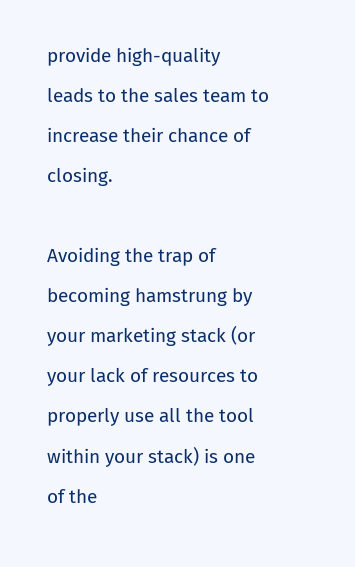provide high-quality leads to the sales team to increase their chance of closing.

Avoiding the trap of  becoming hamstrung by your marketing stack (or your lack of resources to properly use all the tool within your stack) is one of the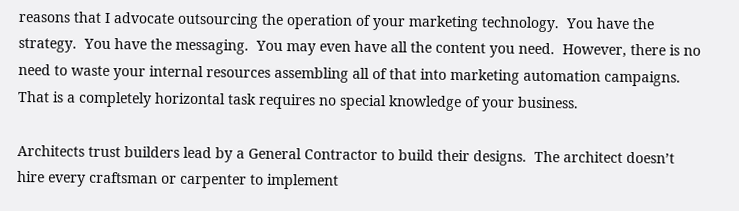reasons that I advocate outsourcing the operation of your marketing technology.  You have the strategy.  You have the messaging.  You may even have all the content you need.  However, there is no need to waste your internal resources assembling all of that into marketing automation campaigns.  That is a completely horizontal task requires no special knowledge of your business.

Architects trust builders lead by a General Contractor to build their designs.  The architect doesn’t  hire every craftsman or carpenter to implement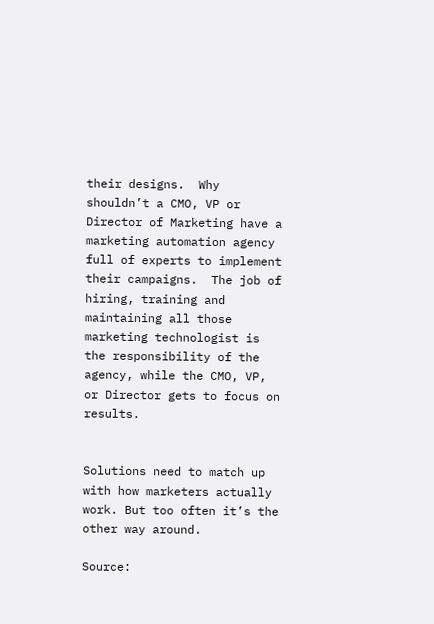their designs.  Why shouldn’t a CMO, VP or Director of Marketing have a marketing automation agency full of experts to implement their campaigns.  The job of hiring, training and maintaining all those marketing technologist is the responsibility of the agency, while the CMO, VP, or Director gets to focus on results.


Solutions need to match up with how marketers actually work. But too often it’s the other way around.

Source: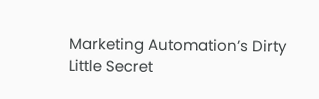Marketing Automation’s Dirty Little Secret